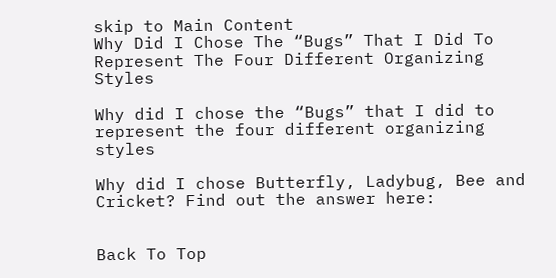skip to Main Content
Why Did I Chose The “Bugs” That I Did To Represent The Four Different Organizing Styles

Why did I chose the “Bugs” that I did to represent the four different organizing styles

Why did I chose Butterfly, Ladybug, Bee and Cricket? Find out the answer here:


Back To Top